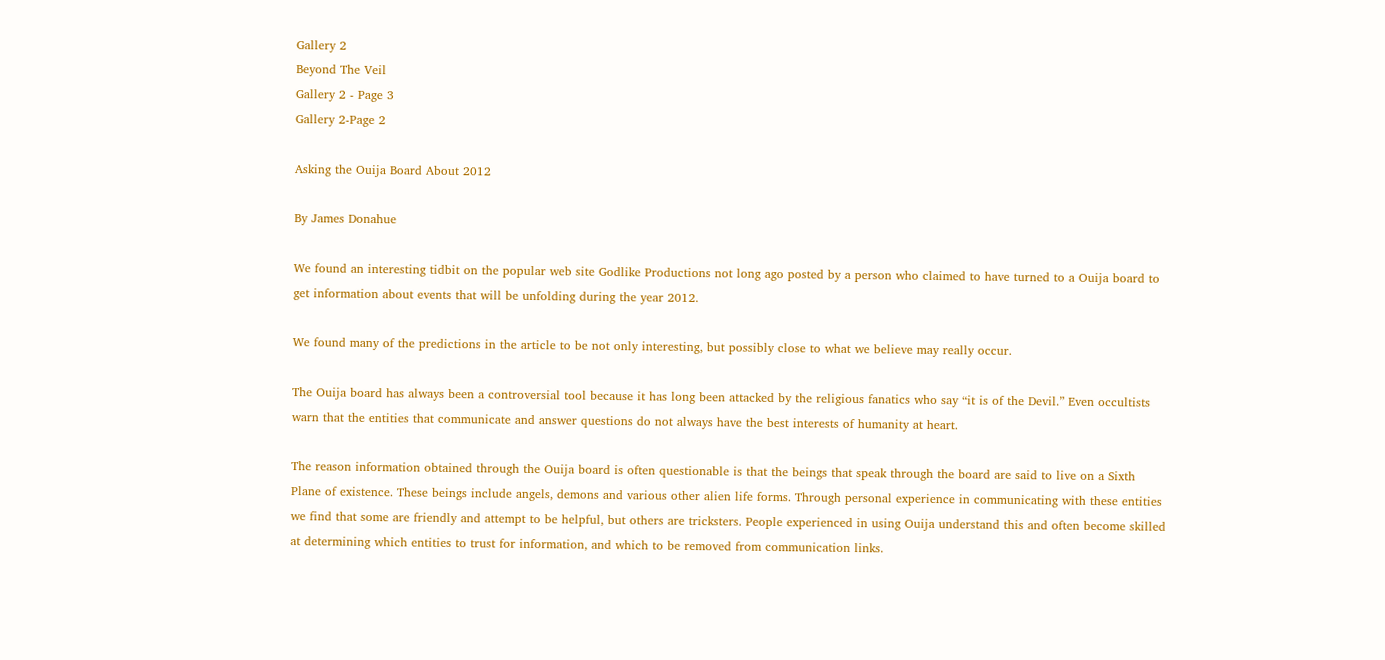Gallery 2
Beyond The Veil
Gallery 2 - Page 3
Gallery 2-Page 2

Asking the Ouija Board About 2012

By James Donahue

We found an interesting tidbit on the popular web site Godlike Productions not long ago posted by a person who claimed to have turned to a Ouija board to get information about events that will be unfolding during the year 2012.

We found many of the predictions in the article to be not only interesting, but possibly close to what we believe may really occur.

The Ouija board has always been a controversial tool because it has long been attacked by the religious fanatics who say “it is of the Devil.” Even occultists warn that the entities that communicate and answer questions do not always have the best interests of humanity at heart.

The reason information obtained through the Ouija board is often questionable is that the beings that speak through the board are said to live on a Sixth Plane of existence. These beings include angels, demons and various other alien life forms. Through personal experience in communicating with these entities we find that some are friendly and attempt to be helpful, but others are tricksters. People experienced in using Ouija understand this and often become skilled at determining which entities to trust for information, and which to be removed from communication links.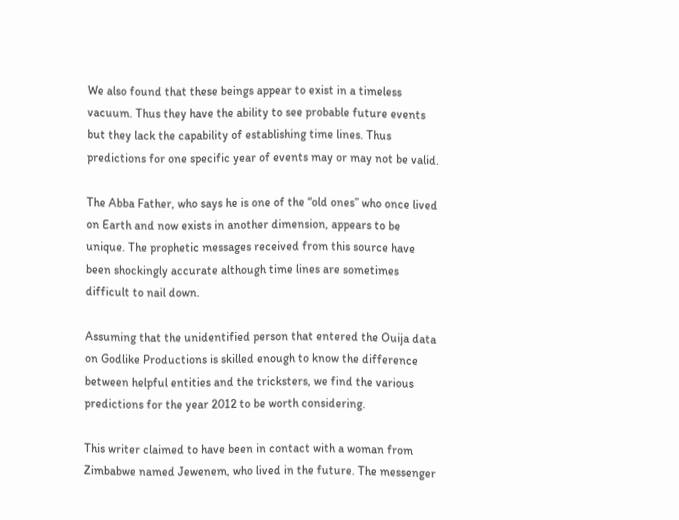We also found that these beings appear to exist in a timeless vacuum. Thus they have the ability to see probable future events but they lack the capability of establishing time lines. Thus predictions for one specific year of events may or may not be valid.

The Abba Father, who says he is one of the “old ones” who once lived on Earth and now exists in another dimension, appears to be unique. The prophetic messages received from this source have been shockingly accurate although time lines are sometimes difficult to nail down.

Assuming that the unidentified person that entered the Ouija data on Godlike Productions is skilled enough to know the difference between helpful entities and the tricksters, we find the various predictions for the year 2012 to be worth considering.

This writer claimed to have been in contact with a woman from Zimbabwe named Jewenem, who lived in the future. The messenger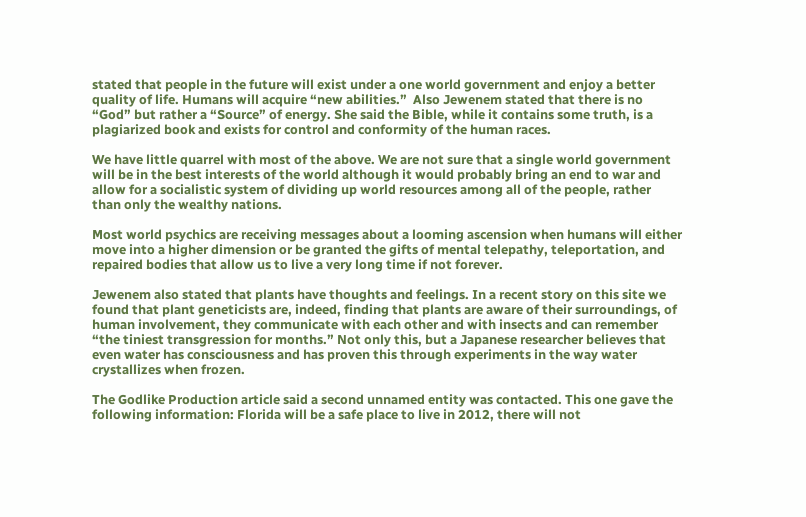stated that people in the future will exist under a one world government and enjoy a better quality of life. Humans will acquire “new abilities.”  Also Jewenem stated that there is no “God” but rather a “Source” of energy. She said the Bible, while it contains some truth, is a plagiarized book and exists for control and conformity of the human races.

We have little quarrel with most of the above. We are not sure that a single world government will be in the best interests of the world although it would probably bring an end to war and allow for a socialistic system of dividing up world resources among all of the people, rather than only the wealthy nations.

Most world psychics are receiving messages about a looming ascension when humans will either move into a higher dimension or be granted the gifts of mental telepathy, teleportation, and repaired bodies that allow us to live a very long time if not forever.

Jewenem also stated that plants have thoughts and feelings. In a recent story on this site we found that plant geneticists are, indeed, finding that plants are aware of their surroundings, of human involvement, they communicate with each other and with insects and can remember “the tiniest transgression for months.” Not only this, but a Japanese researcher believes that even water has consciousness and has proven this through experiments in the way water crystallizes when frozen.

The Godlike Production article said a second unnamed entity was contacted. This one gave the following information: Florida will be a safe place to live in 2012, there will not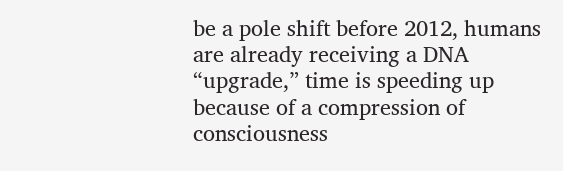be a pole shift before 2012, humans are already receiving a DNA “upgrade,” time is speeding up because of a compression of consciousness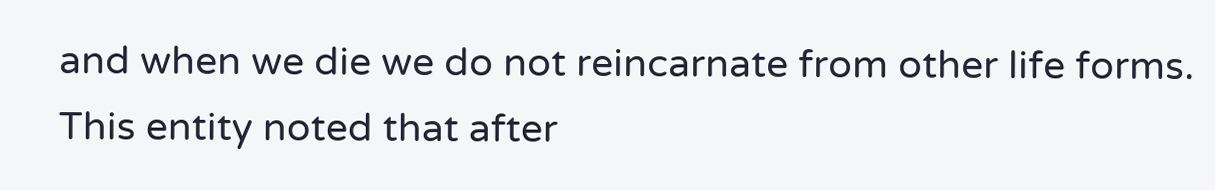and when we die we do not reincarnate from other life forms. This entity noted that after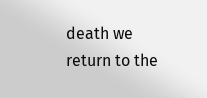death we return to the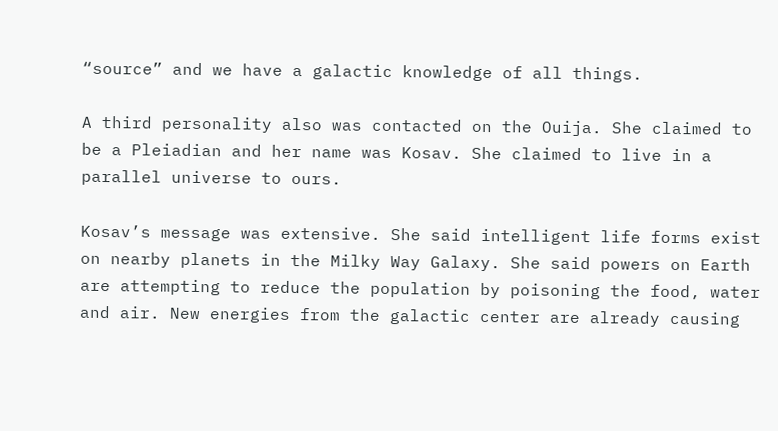“source” and we have a galactic knowledge of all things.

A third personality also was contacted on the Ouija. She claimed to be a Pleiadian and her name was Kosav. She claimed to live in a parallel universe to ours.

Kosav’s message was extensive. She said intelligent life forms exist on nearby planets in the Milky Way Galaxy. She said powers on Earth are attempting to reduce the population by poisoning the food, water and air. New energies from the galactic center are already causing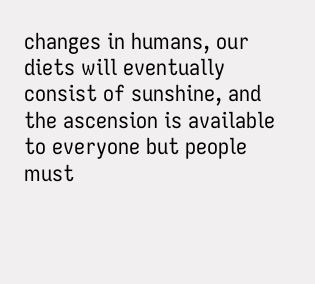changes in humans, our diets will eventually consist of sunshine, and the ascension is available to everyone but people must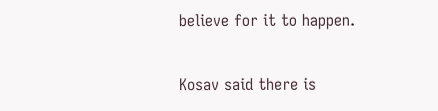believe for it to happen.

Kosav said there is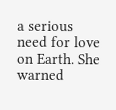a serious need for love on Earth. She warned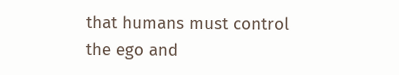that humans must control the ego and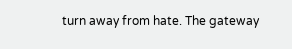turn away from hate. The gateway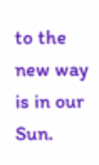to the new way is in our Sun.